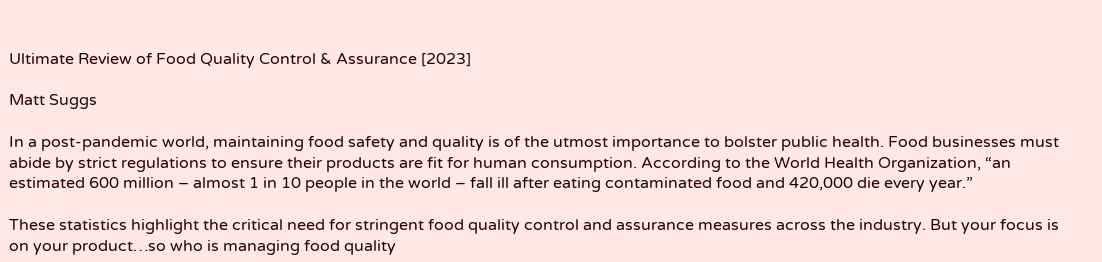Ultimate Review of Food Quality Control & Assurance [2023]

Matt Suggs

In a post-pandemic world, maintaining food safety and quality is of the utmost importance to bolster public health. Food businesses must abide by strict regulations to ensure their products are fit for human consumption. According to the World Health Organization, “an estimated 600 million – almost 1 in 10 people in the world – fall ill after eating contaminated food and 420,000 die every year.”

These statistics highlight the critical need for stringent food quality control and assurance measures across the industry. But your focus is on your product…so who is managing food quality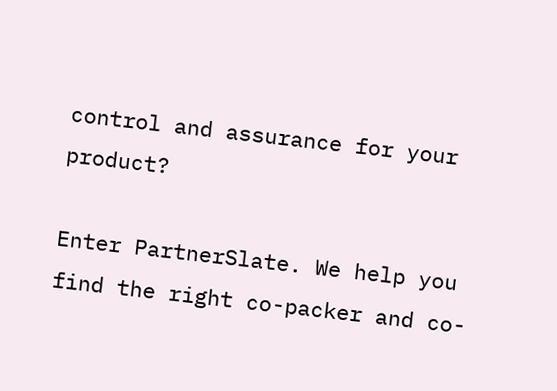control and assurance for your product?

Enter PartnerSlate. We help you find the right co-packer and co-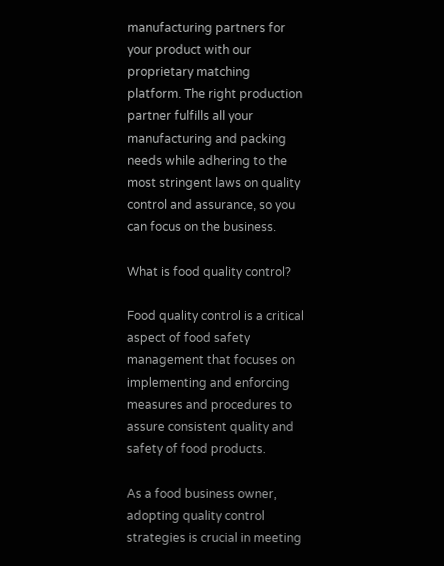manufacturing partners for your product with our proprietary matching platform. The right production partner fulfills all your manufacturing and packing needs while adhering to the most stringent laws on quality control and assurance, so you can focus on the business.

What is food quality control?

Food quality control is a critical aspect of food safety management that focuses on implementing and enforcing measures and procedures to assure consistent quality and safety of food products.

As a food business owner, adopting quality control strategies is crucial in meeting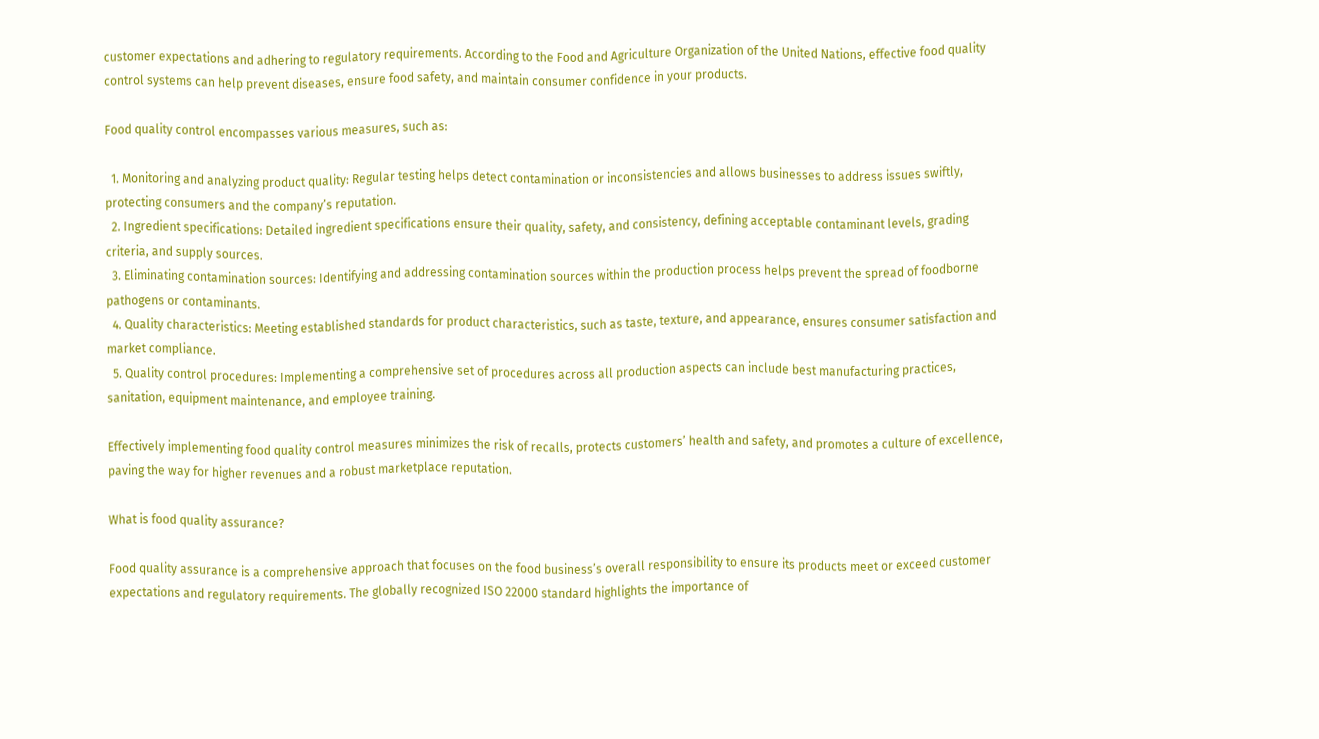customer expectations and adhering to regulatory requirements. According to the Food and Agriculture Organization of the United Nations, effective food quality control systems can help prevent diseases, ensure food safety, and maintain consumer confidence in your products.

Food quality control encompasses various measures, such as:

  1. Monitoring and analyzing product quality: Regular testing helps detect contamination or inconsistencies and allows businesses to address issues swiftly, protecting consumers and the company’s reputation.
  2. Ingredient specifications: Detailed ingredient specifications ensure their quality, safety, and consistency, defining acceptable contaminant levels, grading criteria, and supply sources.
  3. Eliminating contamination sources: Identifying and addressing contamination sources within the production process helps prevent the spread of foodborne pathogens or contaminants.
  4. Quality characteristics: Meeting established standards for product characteristics, such as taste, texture, and appearance, ensures consumer satisfaction and market compliance.
  5. Quality control procedures: Implementing a comprehensive set of procedures across all production aspects can include best manufacturing practices, sanitation, equipment maintenance, and employee training.

Effectively implementing food quality control measures minimizes the risk of recalls, protects customers’ health and safety, and promotes a culture of excellence, paving the way for higher revenues and a robust marketplace reputation.

What is food quality assurance?

Food quality assurance is a comprehensive approach that focuses on the food business’s overall responsibility to ensure its products meet or exceed customer expectations and regulatory requirements. The globally recognized ISO 22000 standard highlights the importance of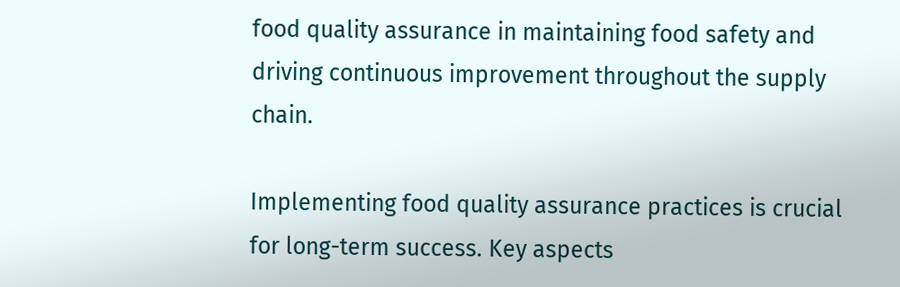food quality assurance in maintaining food safety and driving continuous improvement throughout the supply chain.

Implementing food quality assurance practices is crucial for long-term success. Key aspects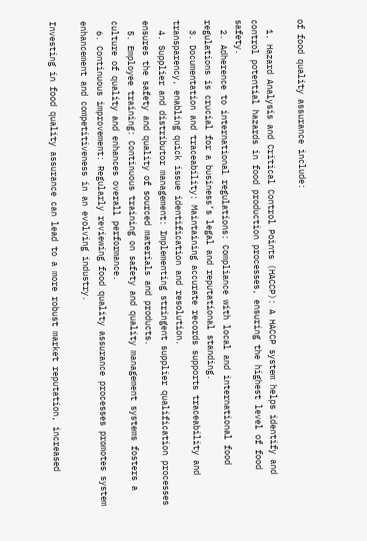of food quality assurance include:

  1. Hazard Analysis and Critical Control Points (HACCP): A HACCP system helps identify and control potential hazards in food production processes, ensuring the highest level of food safety.
  2. Adherence to international regulations: Compliance with local and international food regulations is crucial for a business’s legal and reputational standing.
  3. Documentation and traceability: Maintaining accurate records supports traceability and transparency, enabling quick issue identification and resolution.
  4. Supplier and distributor management: Implementing stringent supplier qualification processes ensures the safety and quality of sourced materials and products.
  5. Employee training: Continuous training on safety and quality management systems fosters a culture of quality and enhances overall performance.
  6. Continuous improvement: Regularly reviewing food quality assurance processes promotes system enhancement and competitiveness in an evolving industry.

Investing in food quality assurance can lead to a more robust market reputation, increased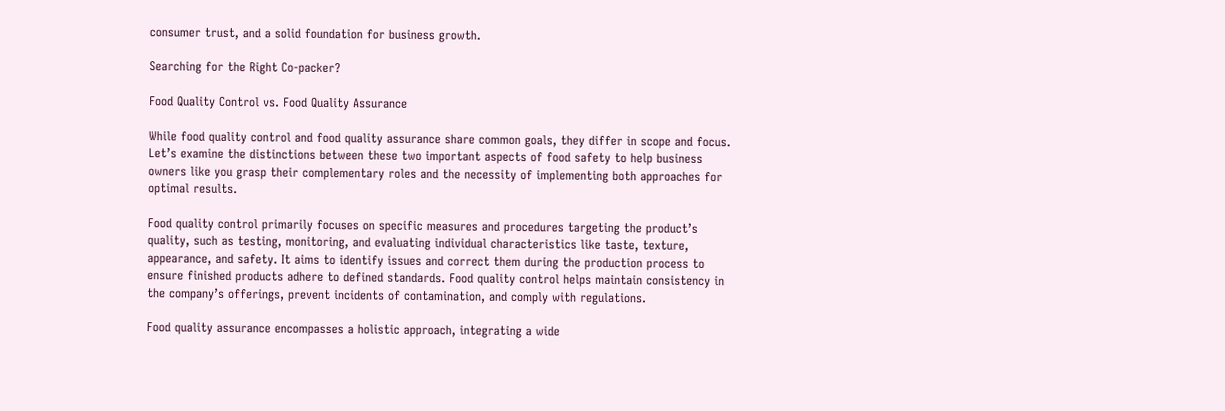consumer trust, and a solid foundation for business growth.

Searching for the Right Co-packer?

Food Quality Control vs. Food Quality Assurance

While food quality control and food quality assurance share common goals, they differ in scope and focus. Let’s examine the distinctions between these two important aspects of food safety to help business owners like you grasp their complementary roles and the necessity of implementing both approaches for optimal results.

Food quality control primarily focuses on specific measures and procedures targeting the product’s quality, such as testing, monitoring, and evaluating individual characteristics like taste, texture, appearance, and safety. It aims to identify issues and correct them during the production process to ensure finished products adhere to defined standards. Food quality control helps maintain consistency in the company’s offerings, prevent incidents of contamination, and comply with regulations.

Food quality assurance encompasses a holistic approach, integrating a wide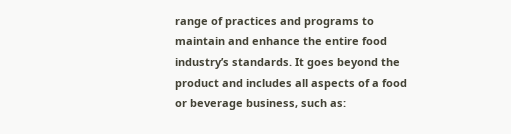range of practices and programs to maintain and enhance the entire food industry’s standards. It goes beyond the product and includes all aspects of a food or beverage business, such as: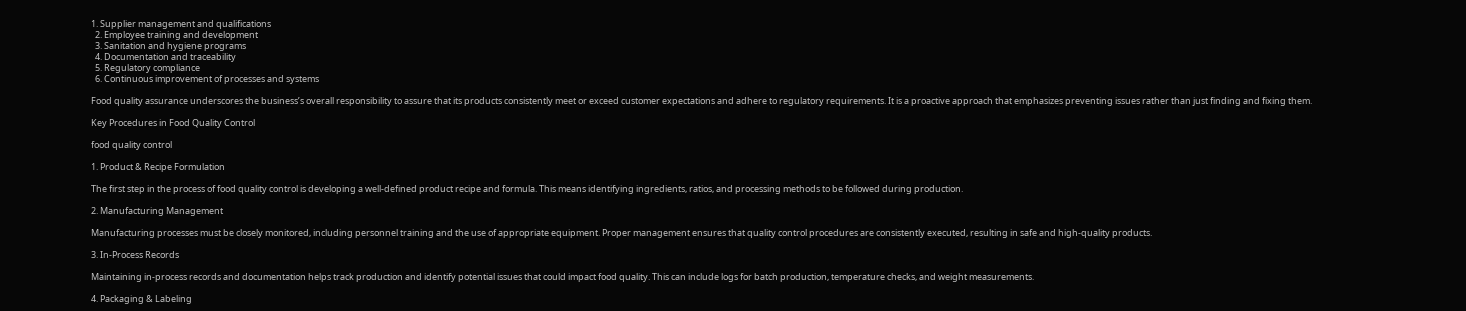1. Supplier management and qualifications
  2. Employee training and development
  3. Sanitation and hygiene programs
  4. Documentation and traceability
  5. Regulatory compliance
  6. Continuous improvement of processes and systems

Food quality assurance underscores the business’s overall responsibility to assure that its products consistently meet or exceed customer expectations and adhere to regulatory requirements. It is a proactive approach that emphasizes preventing issues rather than just finding and fixing them.

Key Procedures in Food Quality Control

food quality control

1. Product & Recipe Formulation

The first step in the process of food quality control is developing a well-defined product recipe and formula. This means identifying ingredients, ratios, and processing methods to be followed during production.

2. Manufacturing Management

Manufacturing processes must be closely monitored, including personnel training and the use of appropriate equipment. Proper management ensures that quality control procedures are consistently executed, resulting in safe and high-quality products.

3. In-Process Records

Maintaining in-process records and documentation helps track production and identify potential issues that could impact food quality. This can include logs for batch production, temperature checks, and weight measurements.

4. Packaging & Labeling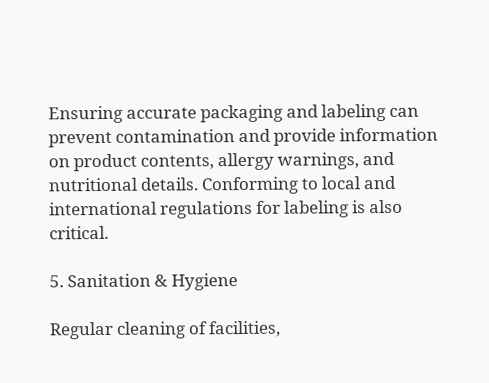Ensuring accurate packaging and labeling can prevent contamination and provide information on product contents, allergy warnings, and nutritional details. Conforming to local and international regulations for labeling is also critical.

5. Sanitation & Hygiene

Regular cleaning of facilities,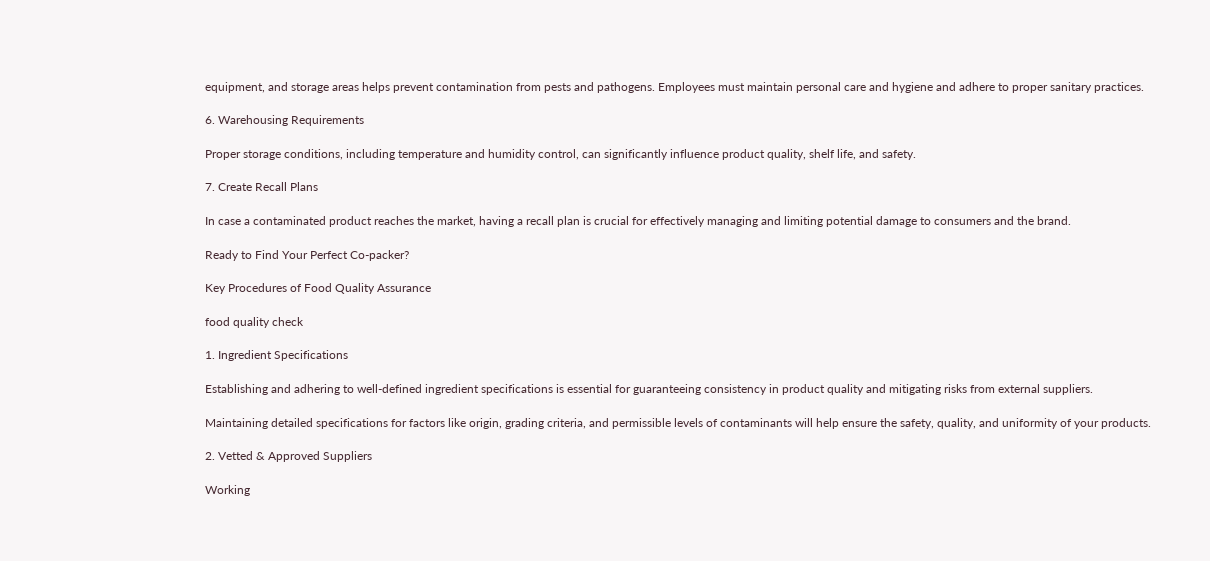equipment, and storage areas helps prevent contamination from pests and pathogens. Employees must maintain personal care and hygiene and adhere to proper sanitary practices.

6. Warehousing Requirements

Proper storage conditions, including temperature and humidity control, can significantly influence product quality, shelf life, and safety.

7. Create Recall Plans

In case a contaminated product reaches the market, having a recall plan is crucial for effectively managing and limiting potential damage to consumers and the brand.

Ready to Find Your Perfect Co-packer?

Key Procedures of Food Quality Assurance

food quality check

1. Ingredient Specifications

Establishing and adhering to well-defined ingredient specifications is essential for guaranteeing consistency in product quality and mitigating risks from external suppliers.

Maintaining detailed specifications for factors like origin, grading criteria, and permissible levels of contaminants will help ensure the safety, quality, and uniformity of your products.

2. Vetted & Approved Suppliers

Working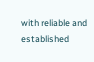with reliable and established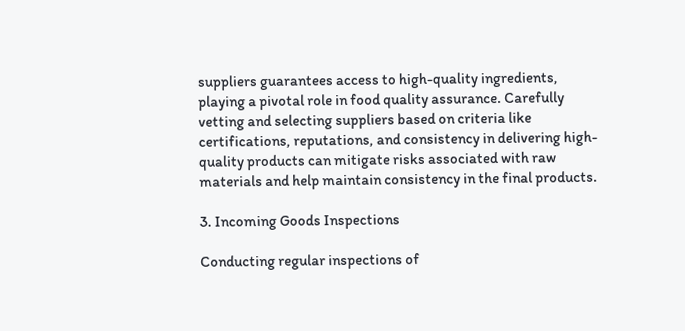suppliers guarantees access to high-quality ingredients, playing a pivotal role in food quality assurance. Carefully vetting and selecting suppliers based on criteria like certifications, reputations, and consistency in delivering high-quality products can mitigate risks associated with raw materials and help maintain consistency in the final products.

3. Incoming Goods Inspections

Conducting regular inspections of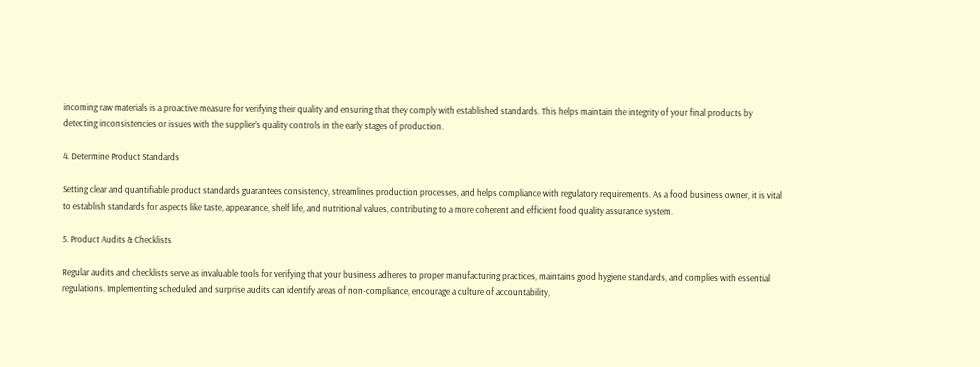incoming raw materials is a proactive measure for verifying their quality and ensuring that they comply with established standards. This helps maintain the integrity of your final products by detecting inconsistencies or issues with the supplier’s quality controls in the early stages of production.

4. Determine Product Standards

Setting clear and quantifiable product standards guarantees consistency, streamlines production processes, and helps compliance with regulatory requirements. As a food business owner, it is vital to establish standards for aspects like taste, appearance, shelf life, and nutritional values, contributing to a more coherent and efficient food quality assurance system.

5. Product Audits & Checklists

Regular audits and checklists serve as invaluable tools for verifying that your business adheres to proper manufacturing practices, maintains good hygiene standards, and complies with essential regulations. Implementing scheduled and surprise audits can identify areas of non-compliance, encourage a culture of accountability,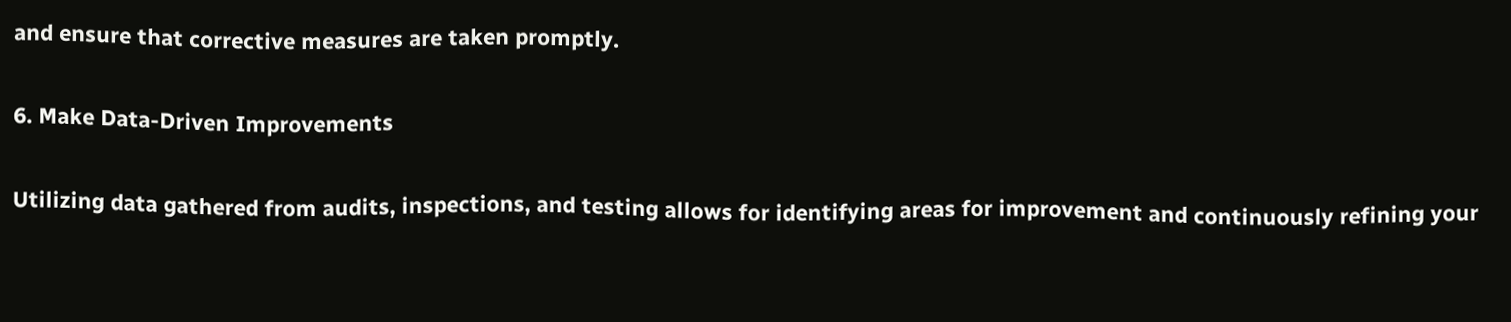and ensure that corrective measures are taken promptly.

6. Make Data-Driven Improvements

Utilizing data gathered from audits, inspections, and testing allows for identifying areas for improvement and continuously refining your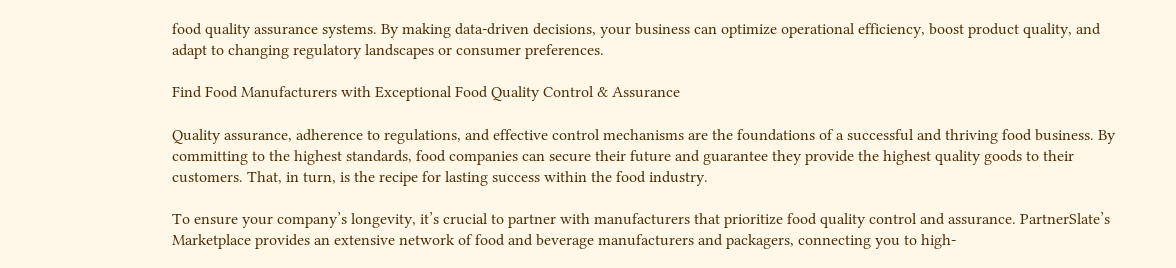food quality assurance systems. By making data-driven decisions, your business can optimize operational efficiency, boost product quality, and adapt to changing regulatory landscapes or consumer preferences.

Find Food Manufacturers with Exceptional Food Quality Control & Assurance

Quality assurance, adherence to regulations, and effective control mechanisms are the foundations of a successful and thriving food business. By committing to the highest standards, food companies can secure their future and guarantee they provide the highest quality goods to their customers. That, in turn, is the recipe for lasting success within the food industry.

To ensure your company’s longevity, it’s crucial to partner with manufacturers that prioritize food quality control and assurance. PartnerSlate’s Marketplace provides an extensive network of food and beverage manufacturers and packagers, connecting you to high-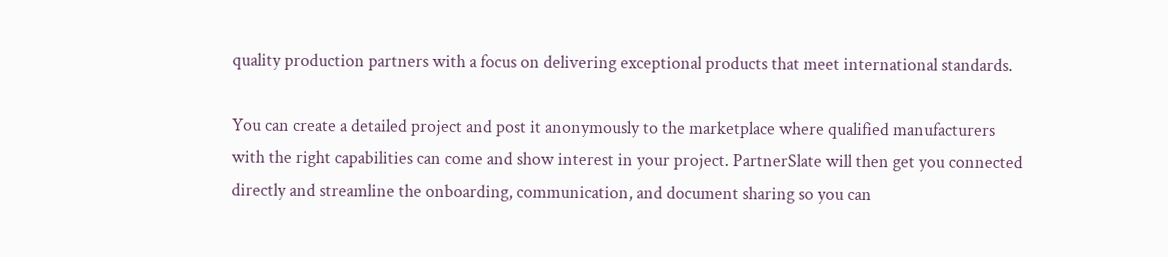quality production partners with a focus on delivering exceptional products that meet international standards.

You can create a detailed project and post it anonymously to the marketplace where qualified manufacturers with the right capabilities can come and show interest in your project. PartnerSlate will then get you connected directly and streamline the onboarding, communication, and document sharing so you can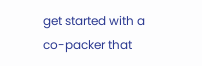get started with a co-packer that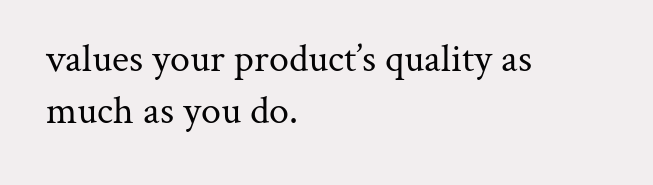values your product’s quality as much as you do.